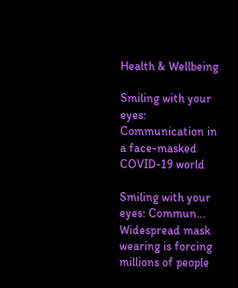Health & Wellbeing

Smiling with your eyes: Communication in a face-masked COVID-19 world

Smiling with your eyes: Commun...
Widespread mask wearing is forcing millions of people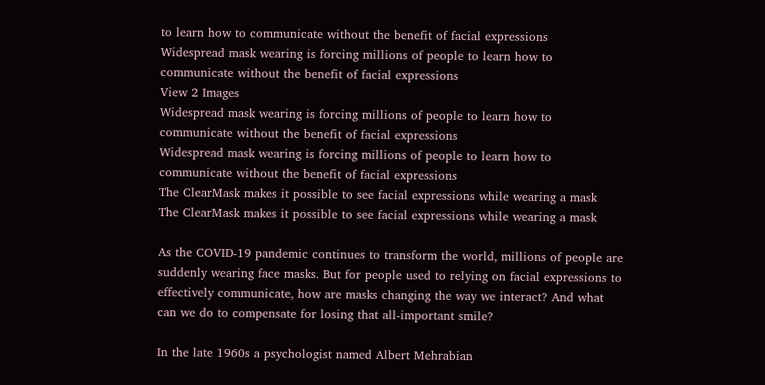to learn how to communicate without the benefit of facial expressions
Widespread mask wearing is forcing millions of people to learn how to communicate without the benefit of facial expressions
View 2 Images
Widespread mask wearing is forcing millions of people to learn how to communicate without the benefit of facial expressions
Widespread mask wearing is forcing millions of people to learn how to communicate without the benefit of facial expressions
The ClearMask makes it possible to see facial expressions while wearing a mask
The ClearMask makes it possible to see facial expressions while wearing a mask

As the COVID-19 pandemic continues to transform the world, millions of people are suddenly wearing face masks. But for people used to relying on facial expressions to effectively communicate, how are masks changing the way we interact? And what can we do to compensate for losing that all-important smile?

In the late 1960s a psychologist named Albert Mehrabian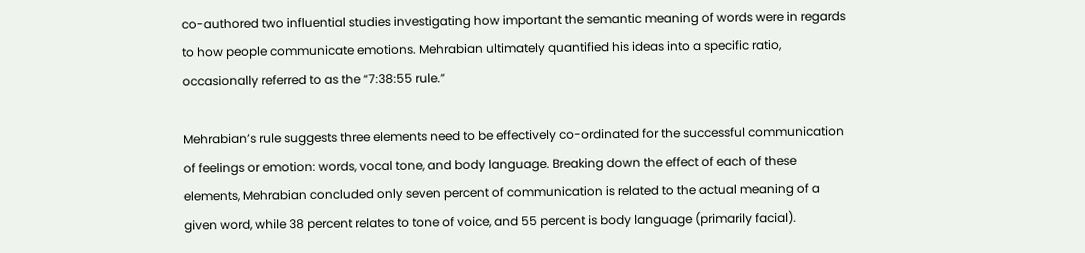co-authored two influential studies investigating how important the semantic meaning of words were in regards to how people communicate emotions. Mehrabian ultimately quantified his ideas into a specific ratio, occasionally referred to as the “7:38:55 rule.”

Mehrabian’s rule suggests three elements need to be effectively co-ordinated for the successful communication of feelings or emotion: words, vocal tone, and body language. Breaking down the effect of each of these elements, Mehrabian concluded only seven percent of communication is related to the actual meaning of a given word, while 38 percent relates to tone of voice, and 55 percent is body language (primarily facial).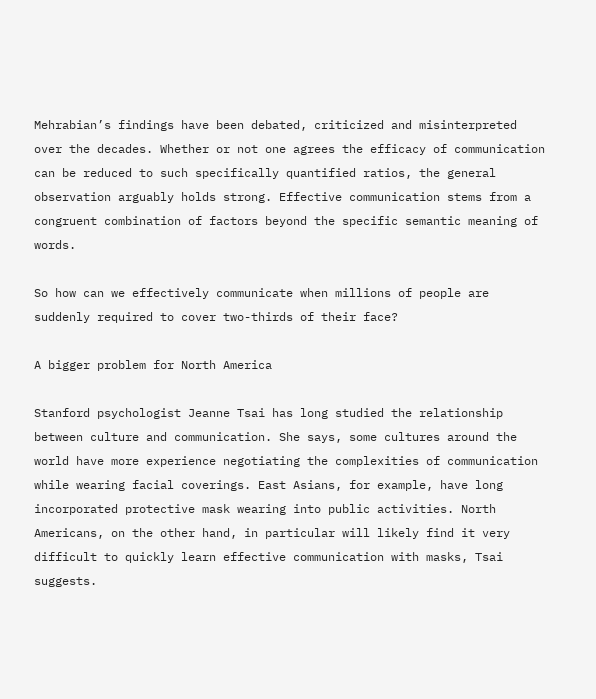Mehrabian’s findings have been debated, criticized and misinterpreted over the decades. Whether or not one agrees the efficacy of communication can be reduced to such specifically quantified ratios, the general observation arguably holds strong. Effective communication stems from a congruent combination of factors beyond the specific semantic meaning of words.

So how can we effectively communicate when millions of people are suddenly required to cover two-thirds of their face?

A bigger problem for North America

Stanford psychologist Jeanne Tsai has long studied the relationship between culture and communication. She says, some cultures around the world have more experience negotiating the complexities of communication while wearing facial coverings. East Asians, for example, have long incorporated protective mask wearing into public activities. North Americans, on the other hand, in particular will likely find it very difficult to quickly learn effective communication with masks, Tsai suggests.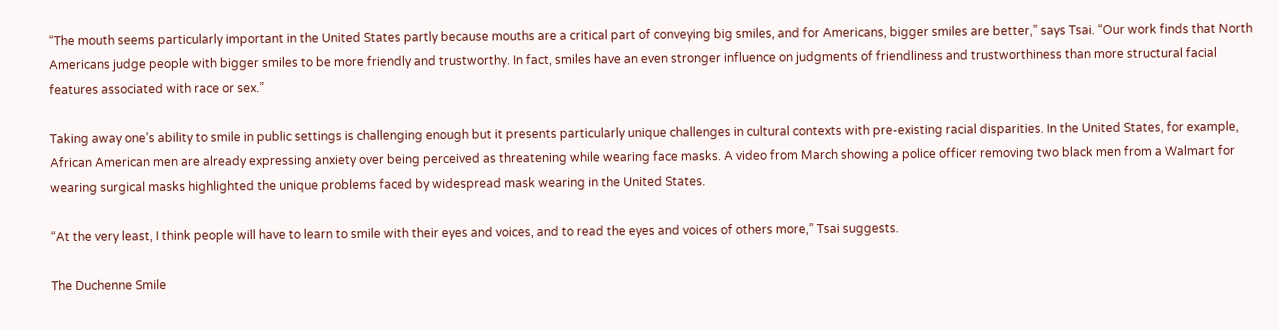“The mouth seems particularly important in the United States partly because mouths are a critical part of conveying big smiles, and for Americans, bigger smiles are better,” says Tsai. “Our work finds that North Americans judge people with bigger smiles to be more friendly and trustworthy. In fact, smiles have an even stronger influence on judgments of friendliness and trustworthiness than more structural facial features associated with race or sex.”

Taking away one’s ability to smile in public settings is challenging enough but it presents particularly unique challenges in cultural contexts with pre-existing racial disparities. In the United States, for example, African American men are already expressing anxiety over being perceived as threatening while wearing face masks. A video from March showing a police officer removing two black men from a Walmart for wearing surgical masks highlighted the unique problems faced by widespread mask wearing in the United States.

“At the very least, I think people will have to learn to smile with their eyes and voices, and to read the eyes and voices of others more,” Tsai suggests.

The Duchenne Smile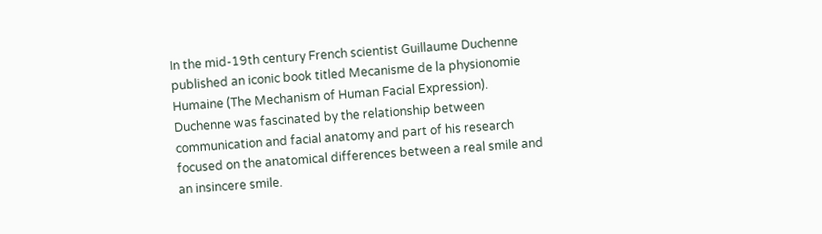In the mid-19th century French scientist Guillaume Duchenne published an iconic book titled Mecanisme de la physionomie Humaine (The Mechanism of Human Facial Expression). Duchenne was fascinated by the relationship between communication and facial anatomy and part of his research focused on the anatomical differences between a real smile and an insincere smile.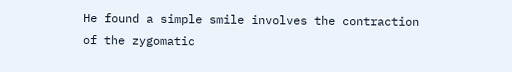He found a simple smile involves the contraction of the zygomatic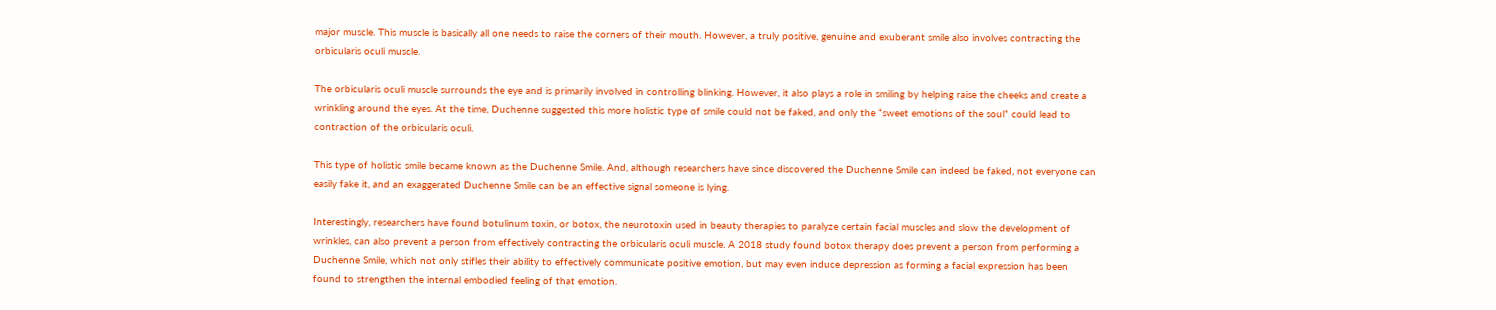major muscle. This muscle is basically all one needs to raise the corners of their mouth. However, a truly positive, genuine and exuberant smile also involves contracting the orbicularis oculi muscle.

The orbicularis oculi muscle surrounds the eye and is primarily involved in controlling blinking. However, it also plays a role in smiling by helping raise the cheeks and create a wrinkling around the eyes. At the time, Duchenne suggested this more holistic type of smile could not be faked, and only the “sweet emotions of the soul” could lead to contraction of the orbicularis oculi.

This type of holistic smile became known as the Duchenne Smile. And, although researchers have since discovered the Duchenne Smile can indeed be faked, not everyone can easily fake it, and an exaggerated Duchenne Smile can be an effective signal someone is lying.

Interestingly, researchers have found botulinum toxin, or botox, the neurotoxin used in beauty therapies to paralyze certain facial muscles and slow the development of wrinkles, can also prevent a person from effectively contracting the orbicularis oculi muscle. A 2018 study found botox therapy does prevent a person from performing a Duchenne Smile, which not only stifles their ability to effectively communicate positive emotion, but may even induce depression as forming a facial expression has been found to strengthen the internal embodied feeling of that emotion.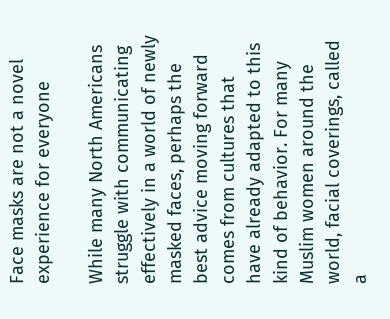Face masks are not a novel experience for everyone

While many North Americans struggle with communicating effectively in a world of newly masked faces, perhaps the best advice moving forward comes from cultures that have already adapted to this kind of behavior. For many Muslim women around the world, facial coverings, called a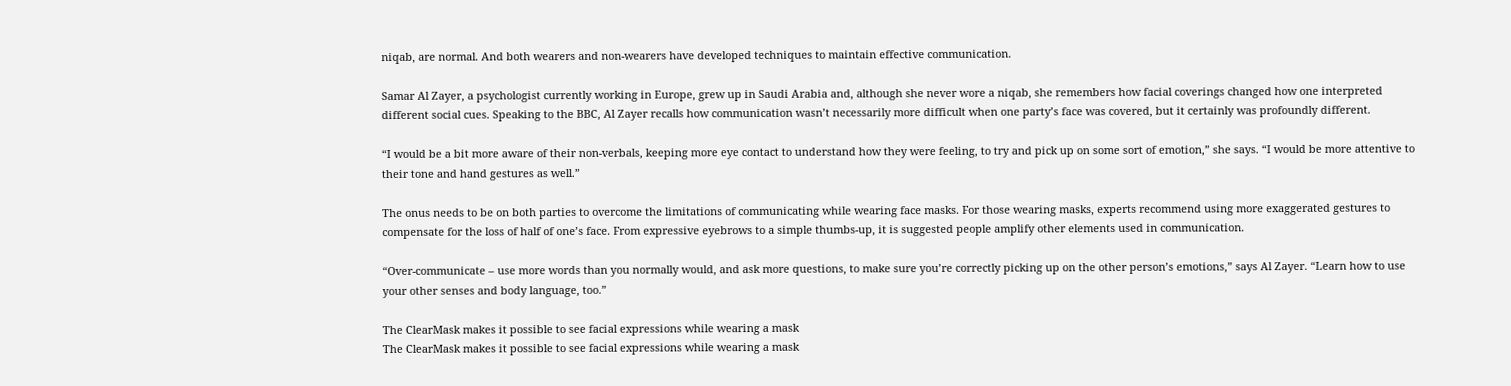niqab, are normal. And both wearers and non-wearers have developed techniques to maintain effective communication.

Samar Al Zayer, a psychologist currently working in Europe, grew up in Saudi Arabia and, although she never wore a niqab, she remembers how facial coverings changed how one interpreted different social cues. Speaking to the BBC, Al Zayer recalls how communication wasn’t necessarily more difficult when one party’s face was covered, but it certainly was profoundly different.

“I would be a bit more aware of their non-verbals, keeping more eye contact to understand how they were feeling, to try and pick up on some sort of emotion,” she says. “I would be more attentive to their tone and hand gestures as well.”

The onus needs to be on both parties to overcome the limitations of communicating while wearing face masks. For those wearing masks, experts recommend using more exaggerated gestures to compensate for the loss of half of one’s face. From expressive eyebrows to a simple thumbs-up, it is suggested people amplify other elements used in communication.

“Over-communicate – use more words than you normally would, and ask more questions, to make sure you’re correctly picking up on the other person’s emotions,” says Al Zayer. “Learn how to use your other senses and body language, too.”

The ClearMask makes it possible to see facial expressions while wearing a mask
The ClearMask makes it possible to see facial expressions while wearing a mask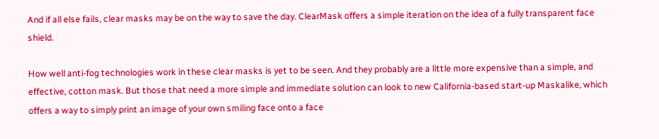And if all else fails, clear masks may be on the way to save the day. ClearMask offers a simple iteration on the idea of a fully transparent face shield.

How well anti-fog technologies work in these clear masks is yet to be seen. And they probably are a little more expensive than a simple, and effective, cotton mask. But those that need a more simple and immediate solution can look to new California-based start-up Maskalike, which offers a way to simply print an image of your own smiling face onto a face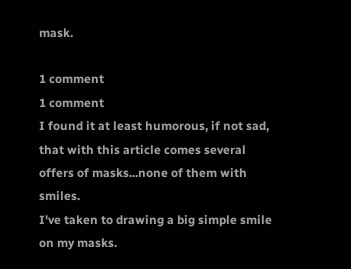mask.

1 comment
1 comment
I found it at least humorous, if not sad, that with this article comes several offers of masks...none of them with smiles.
I've taken to drawing a big simple smile on my masks.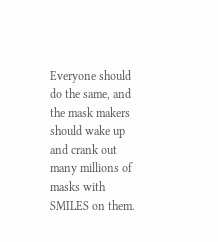Everyone should do the same, and the mask makers should wake up and crank out many millions of masks with SMILES on them.